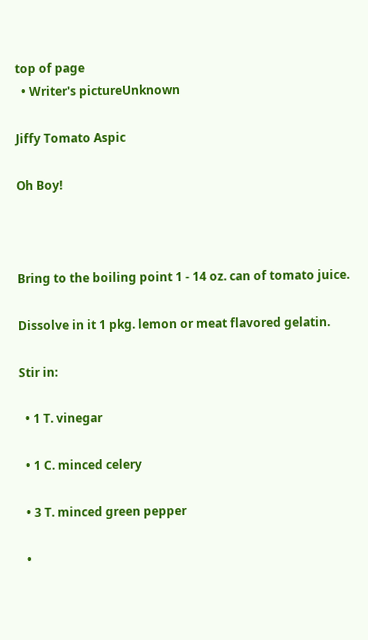top of page
  • Writer's pictureUnknown

Jiffy Tomato Aspic

Oh Boy!



Bring to the boiling point 1 - 14 oz. can of tomato juice.

Dissolve in it 1 pkg. lemon or meat flavored gelatin.

Stir in:

  • 1 T. vinegar

  • 1 C. minced celery

  • 3 T. minced green pepper

  •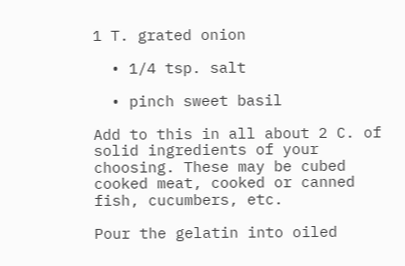1 T. grated onion

  • 1/4 tsp. salt

  • pinch sweet basil

Add to this in all about 2 C. of solid ingredients of your choosing. These may be cubed cooked meat, cooked or canned fish, cucumbers, etc.

Pour the gelatin into oiled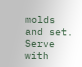molds and set. Serve with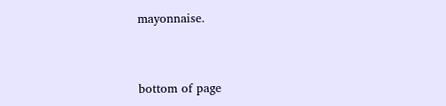mayonnaise.



bottom of page